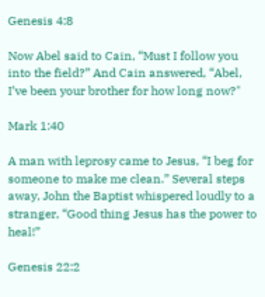Genesis 4:8

Now Abel said to Cain, “Must I follow you into the field?” And Cain answered, “Abel, I’ve been your brother for how long now?"

Mark 1:40

A man with leprosy came to Jesus, “I beg for someone to make me clean.” Several steps away, John the Baptist whispered loudly to a stranger, “Good thing Jesus has the power to heal!”

Genesis 22:2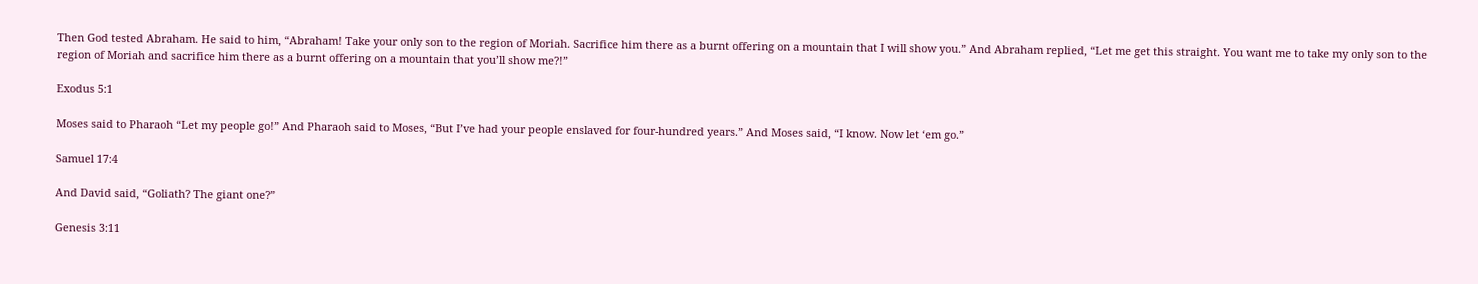Then God tested Abraham. He said to him, “Abraham! Take your only son to the region of Moriah. Sacrifice him there as a burnt offering on a mountain that I will show you.” And Abraham replied, “Let me get this straight. You want me to take my only son to the region of Moriah and sacrifice him there as a burnt offering on a mountain that you’ll show me?!”

Exodus 5:1

Moses said to Pharaoh “Let my people go!” And Pharaoh said to Moses, “But I’ve had your people enslaved for four-hundred years.” And Moses said, “I know. Now let ‘em go.”

Samuel 17:4

And David said, “Goliath? The giant one?”

Genesis 3:11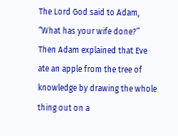The Lord God said to Adam, “What has your wife done?” Then Adam explained that Eve ate an apple from the tree of knowledge by drawing the whole thing out on a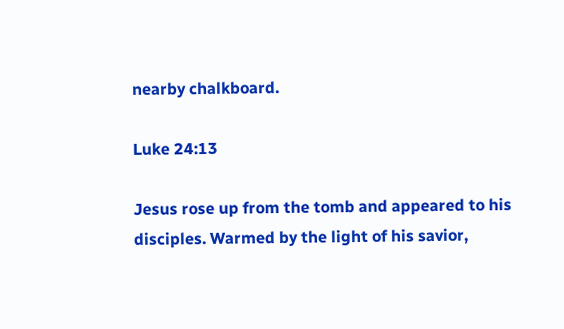nearby chalkboard.

Luke 24:13

Jesus rose up from the tomb and appeared to his disciples. Warmed by the light of his savior,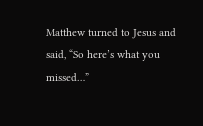Matthew turned to Jesus and said, “So here’s what you missed…”